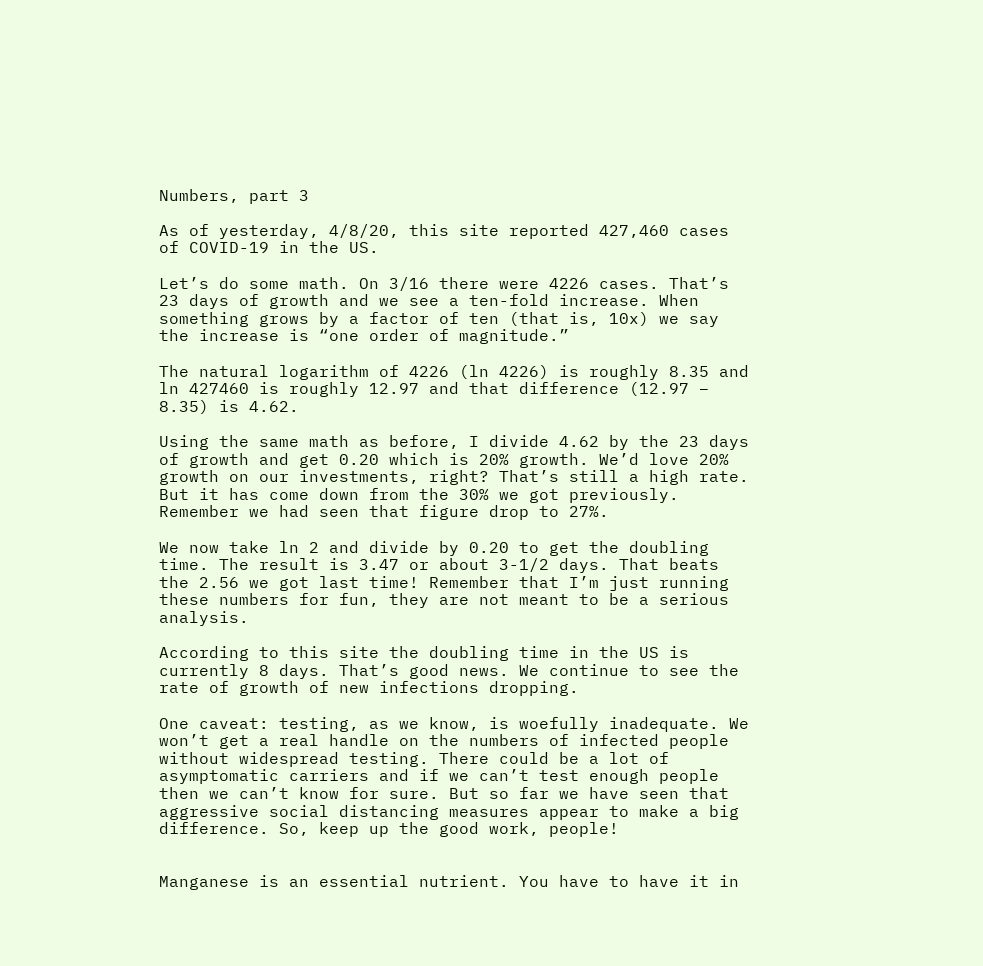Numbers, part 3

As of yesterday, 4/8/20, this site reported 427,460 cases of COVID-19 in the US.

Let’s do some math. On 3/16 there were 4226 cases. That’s 23 days of growth and we see a ten-fold increase. When something grows by a factor of ten (that is, 10x) we say the increase is “one order of magnitude.”

The natural logarithm of 4226 (ln 4226) is roughly 8.35 and ln 427460 is roughly 12.97 and that difference (12.97 – 8.35) is 4.62.

Using the same math as before, I divide 4.62 by the 23 days of growth and get 0.20 which is 20% growth. We’d love 20% growth on our investments, right? That’s still a high rate. But it has come down from the 30% we got previously. Remember we had seen that figure drop to 27%.

We now take ln 2 and divide by 0.20 to get the doubling time. The result is 3.47 or about 3-1/2 days. That beats the 2.56 we got last time! Remember that I’m just running these numbers for fun, they are not meant to be a serious analysis.

According to this site the doubling time in the US is currently 8 days. That’s good news. We continue to see the rate of growth of new infections dropping.

One caveat: testing, as we know, is woefully inadequate. We won’t get a real handle on the numbers of infected people without widespread testing. There could be a lot of asymptomatic carriers and if we can’t test enough people then we can’t know for sure. But so far we have seen that aggressive social distancing measures appear to make a big difference. So, keep up the good work, people!


Manganese is an essential nutrient. You have to have it in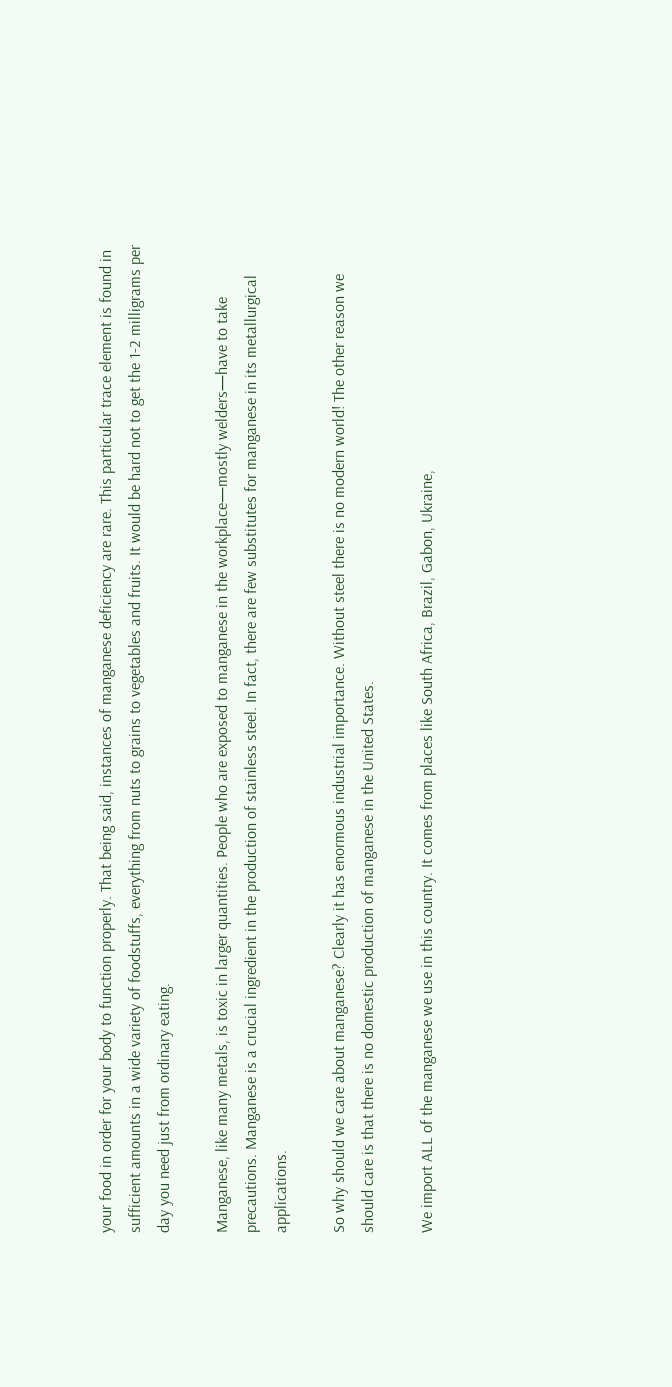your food in order for your body to function properly. That being said, instances of manganese deficiency are rare. This particular trace element is found in sufficient amounts in a wide variety of foodstuffs, everything from nuts to grains to vegetables and fruits. It would be hard not to get the 1-2 milligrams per day you need just from ordinary eating.

Manganese, like many metals, is toxic in larger quantities. People who are exposed to manganese in the workplace—mostly welders—have to take precautions. Manganese is a crucial ingredient in the production of stainless steel. In fact, there are few substitutes for manganese in its metallurgical applications.

So why should we care about manganese? Clearly it has enormous industrial importance. Without steel there is no modern world! The other reason we should care is that there is no domestic production of manganese in the United States.

We import ALL of the manganese we use in this country. It comes from places like South Africa, Brazil, Gabon, Ukraine,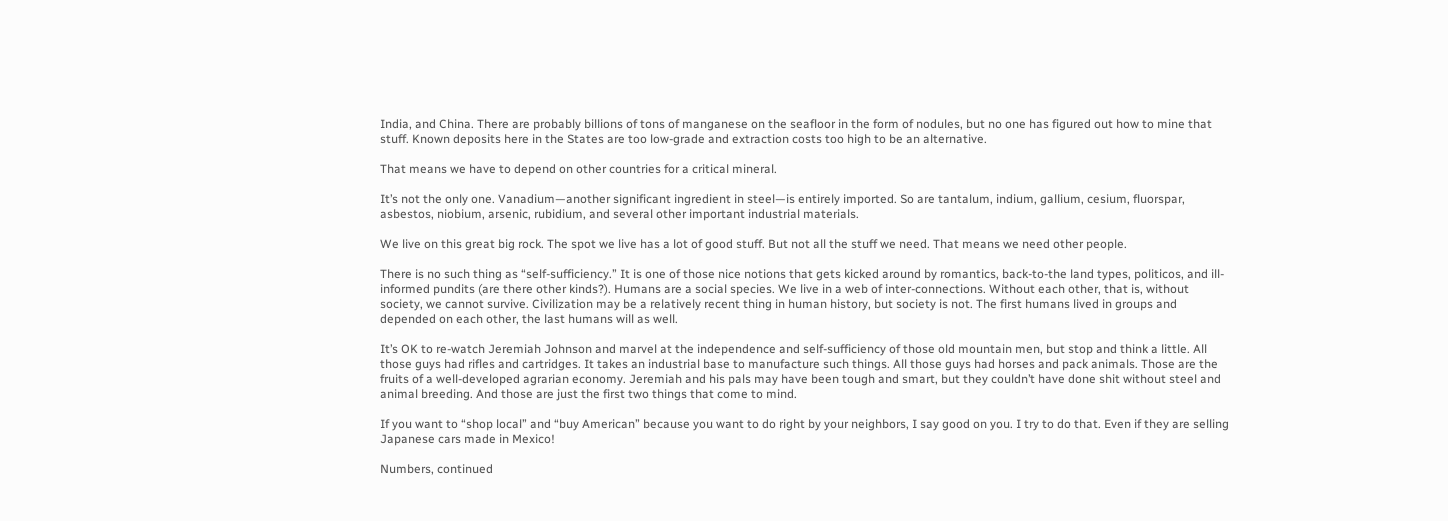India, and China. There are probably billions of tons of manganese on the seafloor in the form of nodules, but no one has figured out how to mine that stuff. Known deposits here in the States are too low-grade and extraction costs too high to be an alternative.

That means we have to depend on other countries for a critical mineral.

It’s not the only one. Vanadium—another significant ingredient in steel—is entirely imported. So are tantalum, indium, gallium, cesium, fluorspar, asbestos, niobium, arsenic, rubidium, and several other important industrial materials.

We live on this great big rock. The spot we live has a lot of good stuff. But not all the stuff we need. That means we need other people.

There is no such thing as “self-sufficiency.” It is one of those nice notions that gets kicked around by romantics, back-to-the land types, politicos, and ill-informed pundits (are there other kinds?). Humans are a social species. We live in a web of inter-connections. Without each other, that is, without society, we cannot survive. Civilization may be a relatively recent thing in human history, but society is not. The first humans lived in groups and depended on each other, the last humans will as well.

It’s OK to re-watch Jeremiah Johnson and marvel at the independence and self-sufficiency of those old mountain men, but stop and think a little. All those guys had rifles and cartridges. It takes an industrial base to manufacture such things. All those guys had horses and pack animals. Those are the fruits of a well-developed agrarian economy. Jeremiah and his pals may have been tough and smart, but they couldn’t have done shit without steel and animal breeding. And those are just the first two things that come to mind.

If you want to “shop local” and “buy American” because you want to do right by your neighbors, I say good on you. I try to do that. Even if they are selling Japanese cars made in Mexico!

Numbers, continued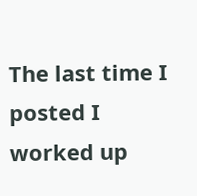The last time I posted I worked up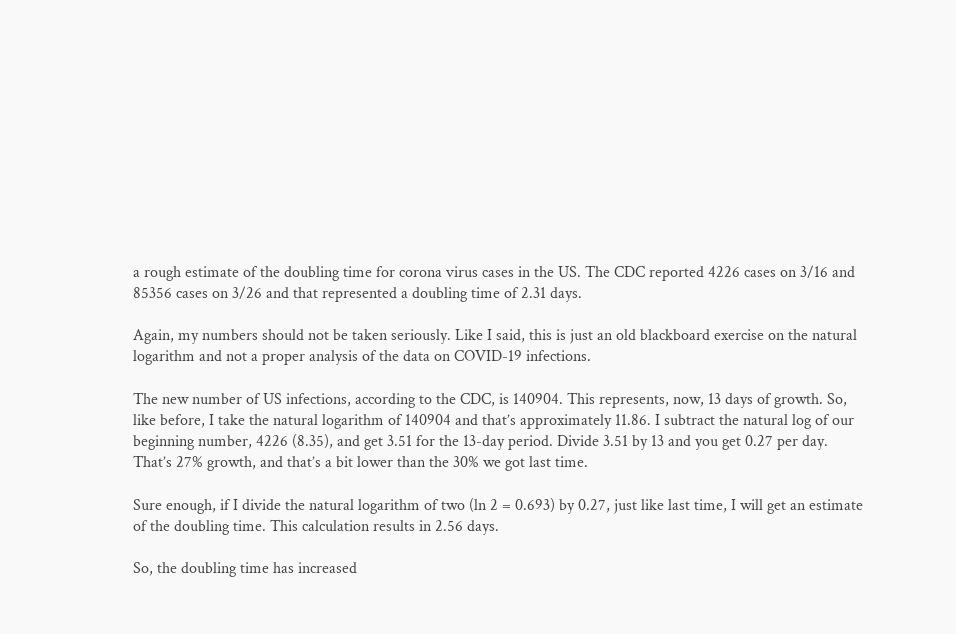a rough estimate of the doubling time for corona virus cases in the US. The CDC reported 4226 cases on 3/16 and 85356 cases on 3/26 and that represented a doubling time of 2.31 days.

Again, my numbers should not be taken seriously. Like I said, this is just an old blackboard exercise on the natural logarithm and not a proper analysis of the data on COVID-19 infections.

The new number of US infections, according to the CDC, is 140904. This represents, now, 13 days of growth. So, like before, I take the natural logarithm of 140904 and that’s approximately 11.86. I subtract the natural log of our beginning number, 4226 (8.35), and get 3.51 for the 13-day period. Divide 3.51 by 13 and you get 0.27 per day. That’s 27% growth, and that’s a bit lower than the 30% we got last time.

Sure enough, if I divide the natural logarithm of two (ln 2 = 0.693) by 0.27, just like last time, I will get an estimate of the doubling time. This calculation results in 2.56 days.

So, the doubling time has increased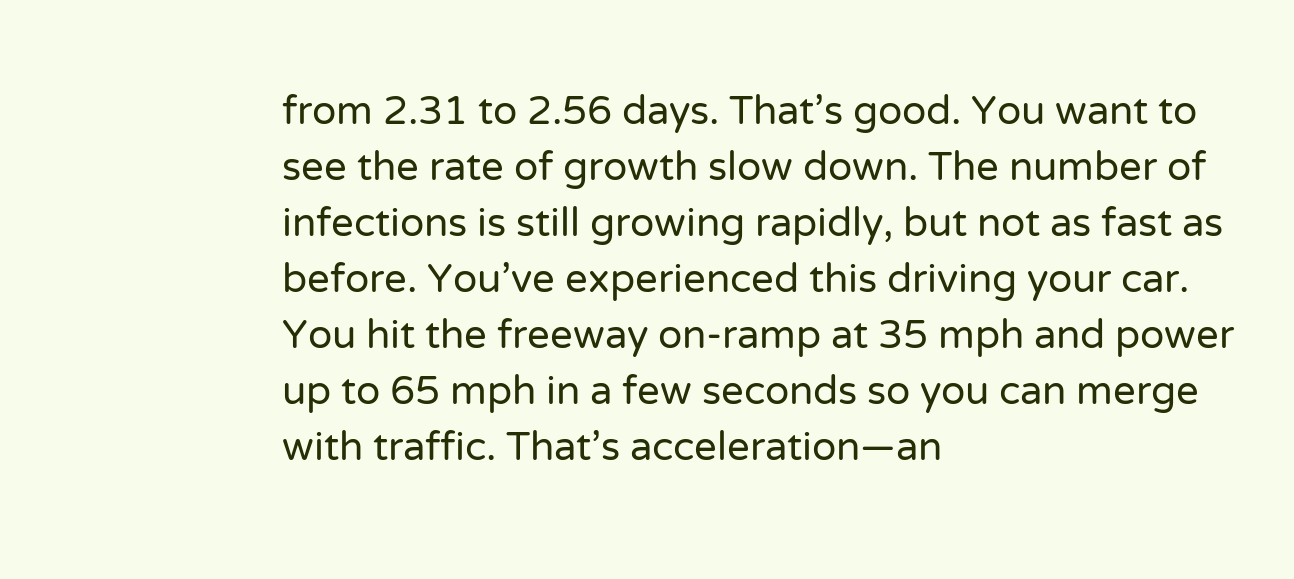from 2.31 to 2.56 days. That’s good. You want to see the rate of growth slow down. The number of infections is still growing rapidly, but not as fast as before. You’ve experienced this driving your car. You hit the freeway on-ramp at 35 mph and power up to 65 mph in a few seconds so you can merge with traffic. That’s acceleration—an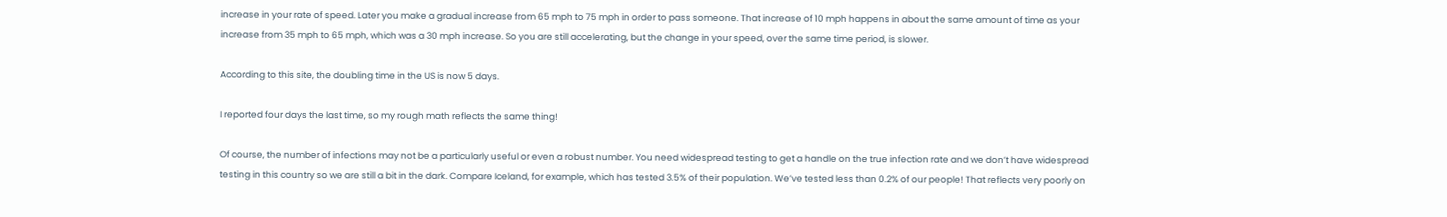increase in your rate of speed. Later you make a gradual increase from 65 mph to 75 mph in order to pass someone. That increase of 10 mph happens in about the same amount of time as your increase from 35 mph to 65 mph, which was a 30 mph increase. So you are still accelerating, but the change in your speed, over the same time period, is slower.

According to this site, the doubling time in the US is now 5 days.

I reported four days the last time, so my rough math reflects the same thing!

Of course, the number of infections may not be a particularly useful or even a robust number. You need widespread testing to get a handle on the true infection rate and we don’t have widespread testing in this country so we are still a bit in the dark. Compare Iceland, for example, which has tested 3.5% of their population. We’ve tested less than 0.2% of our people! That reflects very poorly on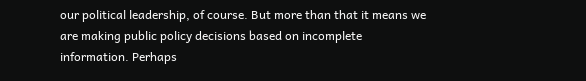our political leadership, of course. But more than that it means we are making public policy decisions based on incomplete information. Perhaps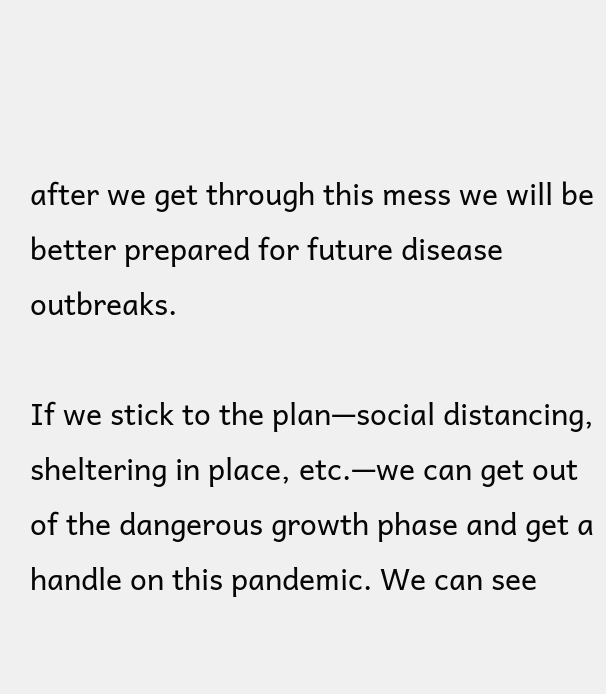after we get through this mess we will be better prepared for future disease outbreaks.

If we stick to the plan—social distancing, sheltering in place, etc.—we can get out of the dangerous growth phase and get a handle on this pandemic. We can see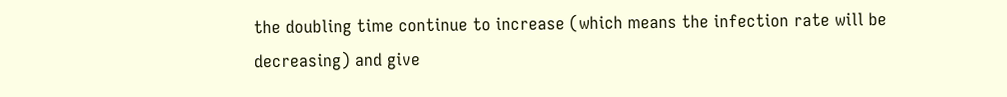the doubling time continue to increase (which means the infection rate will be decreasing) and give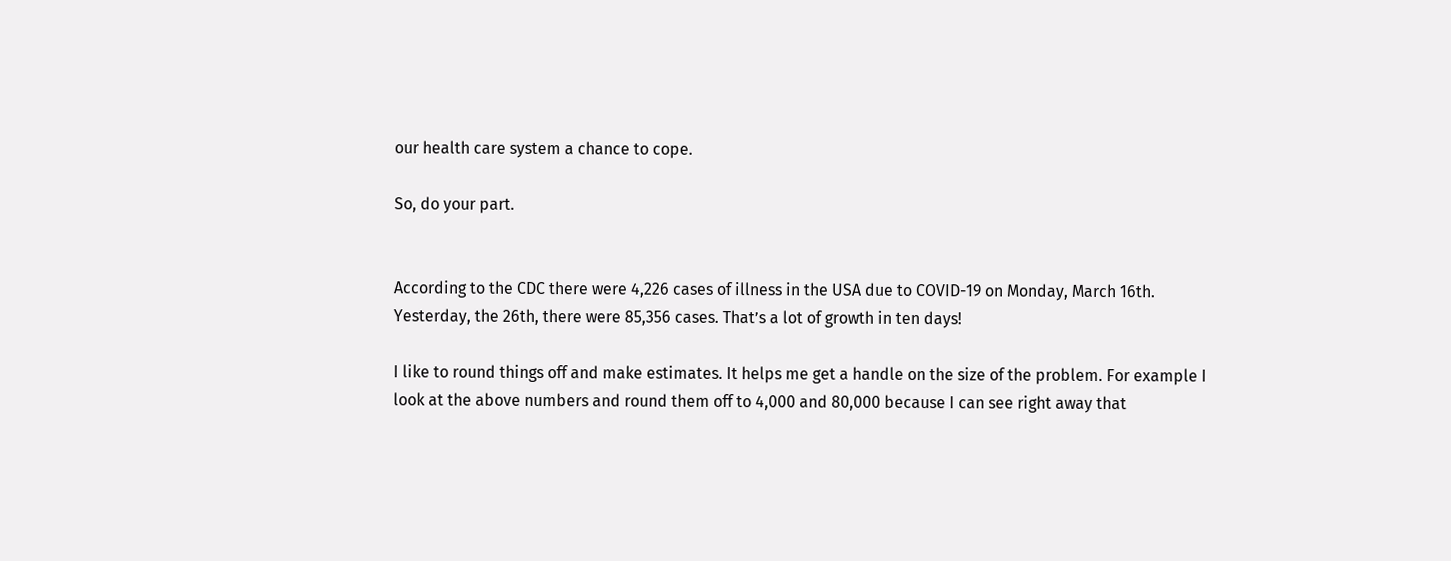our health care system a chance to cope.

So, do your part.


According to the CDC there were 4,226 cases of illness in the USA due to COVID-19 on Monday, March 16th. Yesterday, the 26th, there were 85,356 cases. That’s a lot of growth in ten days!

I like to round things off and make estimates. It helps me get a handle on the size of the problem. For example I look at the above numbers and round them off to 4,000 and 80,000 because I can see right away that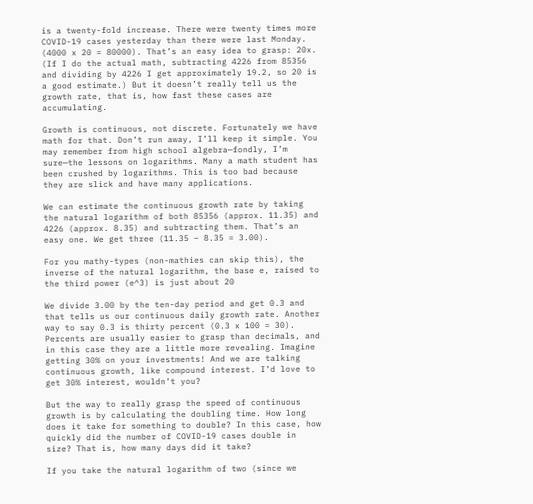is a twenty-fold increase. There were twenty times more COVID-19 cases yesterday than there were last Monday. (4000 x 20 = 80000). That’s an easy idea to grasp: 20x. (If I do the actual math, subtracting 4226 from 85356 and dividing by 4226 I get approximately 19.2, so 20 is a good estimate.) But it doesn’t really tell us the growth rate, that is, how fast these cases are accumulating.

Growth is continuous, not discrete. Fortunately we have math for that. Don’t run away, I’ll keep it simple. You may remember from high school algebra—fondly, I’m sure—the lessons on logarithms. Many a math student has been crushed by logarithms. This is too bad because they are slick and have many applications.

We can estimate the continuous growth rate by taking the natural logarithm of both 85356 (approx. 11.35) and 4226 (approx. 8.35) and subtracting them. That’s an easy one. We get three (11.35 – 8.35 = 3.00).

For you mathy-types (non-mathies can skip this), the inverse of the natural logarithm, the base e, raised to the third power (e^3) is just about 20

We divide 3.00 by the ten-day period and get 0.3 and that tells us our continuous daily growth rate. Another way to say 0.3 is thirty percent (0.3 x 100 = 30). Percents are usually easier to grasp than decimals, and in this case they are a little more revealing. Imagine getting 30% on your investments! And we are talking continuous growth, like compound interest. I’d love to get 30% interest, wouldn’t you?

But the way to really grasp the speed of continuous growth is by calculating the doubling time. How long does it take for something to double? In this case, how quickly did the number of COVID-19 cases double in size? That is, how many days did it take?

If you take the natural logarithm of two (since we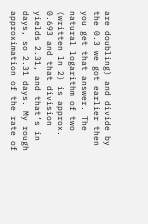are doubling) and divide by the 0.3 we got earlier then you get that answer. The natural logarithm of two (written ln 2) is approx. 0.693 and that division yields 2.31, and that’s in days, so 2.31 days. My rough approximation of the rate of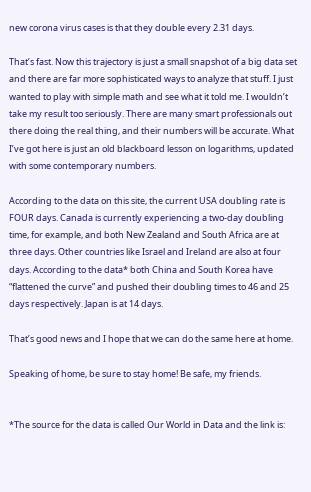new corona virus cases is that they double every 2.31 days.

That’s fast. Now this trajectory is just a small snapshot of a big data set and there are far more sophisticated ways to analyze that stuff. I just wanted to play with simple math and see what it told me. I wouldn’t take my result too seriously. There are many smart professionals out there doing the real thing, and their numbers will be accurate. What I’ve got here is just an old blackboard lesson on logarithms, updated with some contemporary numbers.

According to the data on this site, the current USA doubling rate is FOUR days. Canada is currently experiencing a two-day doubling time, for example, and both New Zealand and South Africa are at three days. Other countries like Israel and Ireland are also at four days. According to the data* both China and South Korea have “flattened the curve” and pushed their doubling times to 46 and 25 days respectively. Japan is at 14 days.

That’s good news and I hope that we can do the same here at home.

Speaking of home, be sure to stay home! Be safe, my friends.


*The source for the data is called Our World in Data and the link is: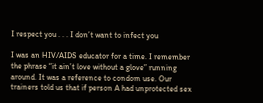I respect you . . . I don’t want to infect you

I was an HIV/AIDS educator for a time. I remember the phrase “it ain’t love without a glove” running around. It was a reference to condom use. Our trainers told us that if person A had unprotected sex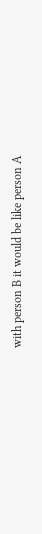with person B it would be like person A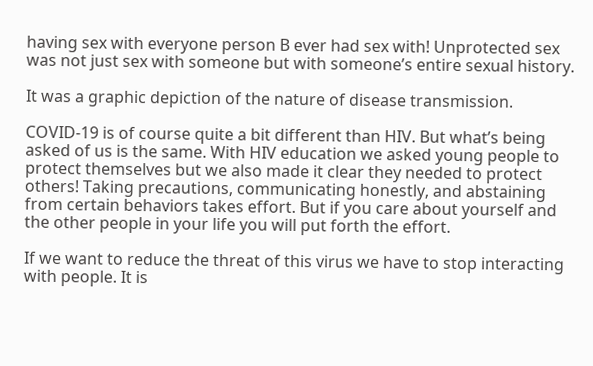having sex with everyone person B ever had sex with! Unprotected sex was not just sex with someone but with someone’s entire sexual history.

It was a graphic depiction of the nature of disease transmission.

COVID-19 is of course quite a bit different than HIV. But what’s being asked of us is the same. With HIV education we asked young people to protect themselves but we also made it clear they needed to protect others! Taking precautions, communicating honestly, and abstaining from certain behaviors takes effort. But if you care about yourself and the other people in your life you will put forth the effort.

If we want to reduce the threat of this virus we have to stop interacting with people. It is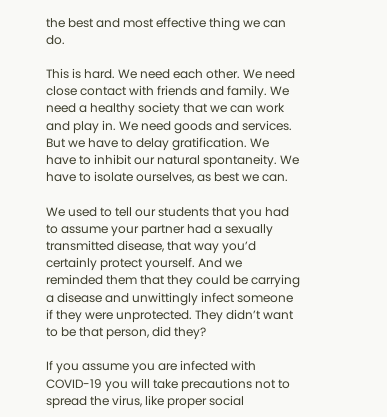the best and most effective thing we can do.

This is hard. We need each other. We need close contact with friends and family. We need a healthy society that we can work and play in. We need goods and services. But we have to delay gratification. We have to inhibit our natural spontaneity. We have to isolate ourselves, as best we can.

We used to tell our students that you had to assume your partner had a sexually transmitted disease, that way you’d certainly protect yourself. And we reminded them that they could be carrying a disease and unwittingly infect someone if they were unprotected. They didn’t want to be that person, did they?

If you assume you are infected with COVID-19 you will take precautions not to spread the virus, like proper social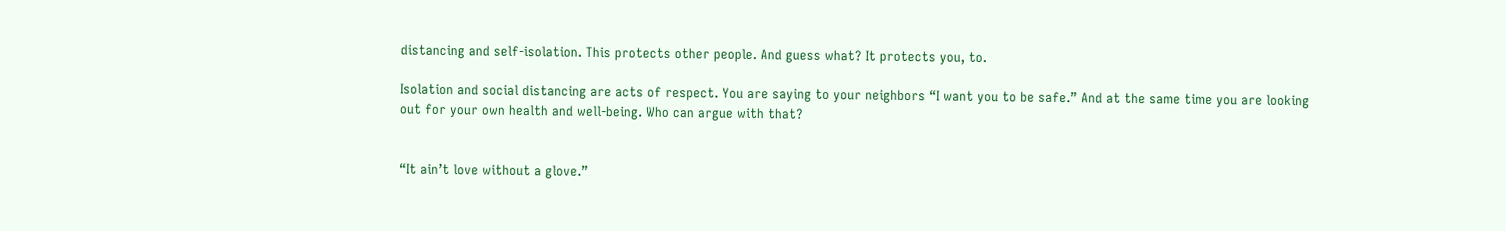distancing and self-isolation. This protects other people. And guess what? It protects you, to.

Isolation and social distancing are acts of respect. You are saying to your neighbors “I want you to be safe.” And at the same time you are looking out for your own health and well-being. Who can argue with that?


“It ain’t love without a glove.”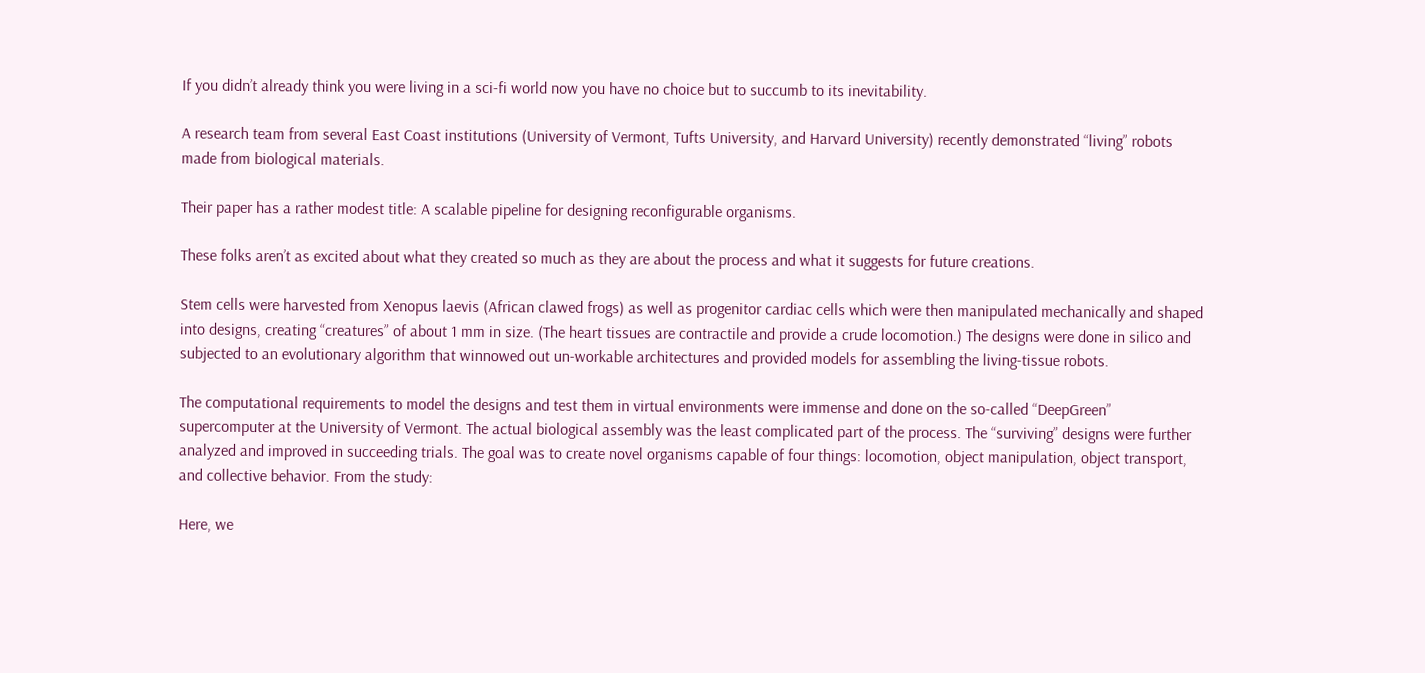If you didn’t already think you were living in a sci-fi world now you have no choice but to succumb to its inevitability.

A research team from several East Coast institutions (University of Vermont, Tufts University, and Harvard University) recently demonstrated “living” robots made from biological materials.

Their paper has a rather modest title: A scalable pipeline for designing reconfigurable organisms.

These folks aren’t as excited about what they created so much as they are about the process and what it suggests for future creations.

Stem cells were harvested from Xenopus laevis (African clawed frogs) as well as progenitor cardiac cells which were then manipulated mechanically and shaped into designs, creating “creatures” of about 1 mm in size. (The heart tissues are contractile and provide a crude locomotion.) The designs were done in silico and subjected to an evolutionary algorithm that winnowed out un-workable architectures and provided models for assembling the living-tissue robots.

The computational requirements to model the designs and test them in virtual environments were immense and done on the so-called “DeepGreen” supercomputer at the University of Vermont. The actual biological assembly was the least complicated part of the process. The “surviving” designs were further analyzed and improved in succeeding trials. The goal was to create novel organisms capable of four things: locomotion, object manipulation, object transport, and collective behavior. From the study:

Here, we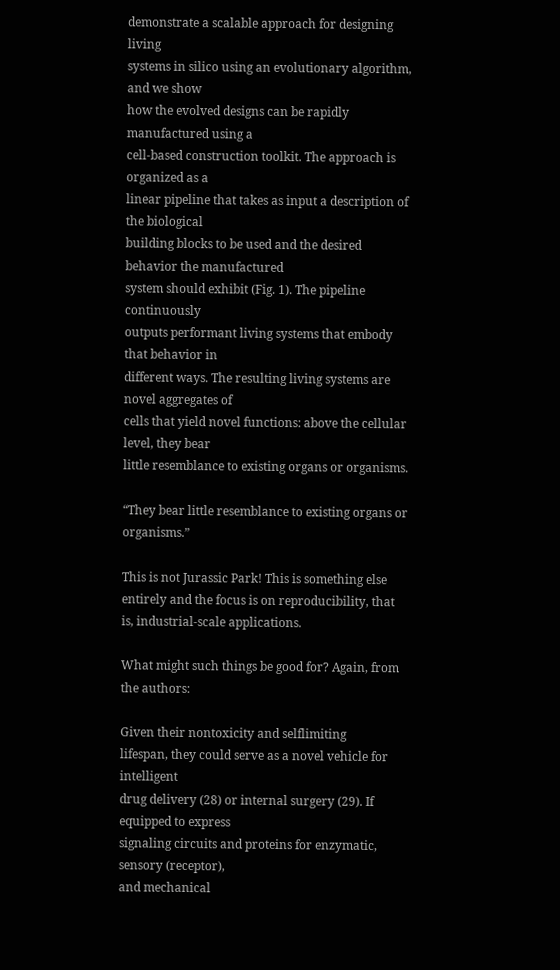demonstrate a scalable approach for designing living
systems in silico using an evolutionary algorithm, and we show
how the evolved designs can be rapidly manufactured using a
cell-based construction toolkit. The approach is organized as a
linear pipeline that takes as input a description of the biological
building blocks to be used and the desired behavior the manufactured
system should exhibit (Fig. 1). The pipeline continuously
outputs performant living systems that embody that behavior in
different ways. The resulting living systems are novel aggregates of
cells that yield novel functions: above the cellular level, they bear
little resemblance to existing organs or organisms.

“They bear little resemblance to existing organs or organisms.”

This is not Jurassic Park! This is something else entirely and the focus is on reproducibility, that is, industrial-scale applications.

What might such things be good for? Again, from the authors:

Given their nontoxicity and selflimiting
lifespan, they could serve as a novel vehicle for intelligent
drug delivery (28) or internal surgery (29). If equipped to express
signaling circuits and proteins for enzymatic, sensory (receptor),
and mechanical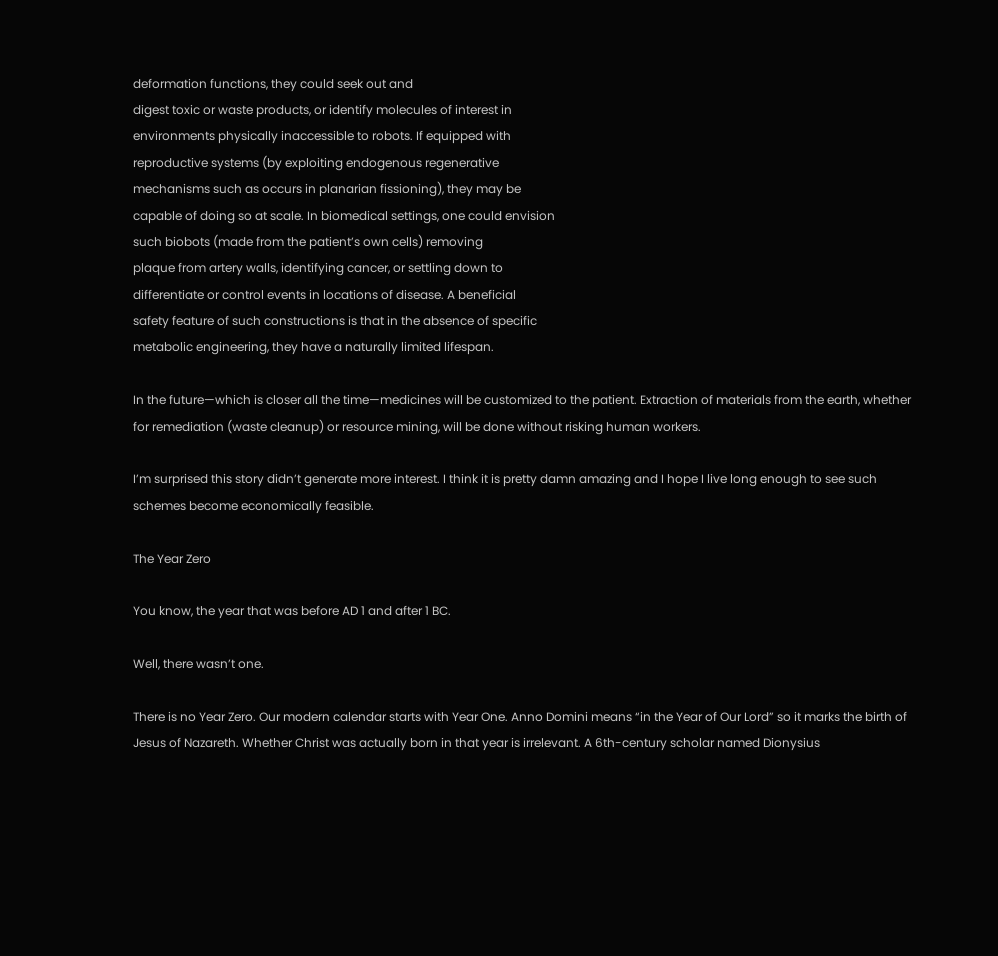deformation functions, they could seek out and
digest toxic or waste products, or identify molecules of interest in
environments physically inaccessible to robots. If equipped with
reproductive systems (by exploiting endogenous regenerative
mechanisms such as occurs in planarian fissioning), they may be
capable of doing so at scale. In biomedical settings, one could envision
such biobots (made from the patient’s own cells) removing
plaque from artery walls, identifying cancer, or settling down to
differentiate or control events in locations of disease. A beneficial
safety feature of such constructions is that in the absence of specific
metabolic engineering, they have a naturally limited lifespan.

In the future—which is closer all the time—medicines will be customized to the patient. Extraction of materials from the earth, whether for remediation (waste cleanup) or resource mining, will be done without risking human workers.

I’m surprised this story didn’t generate more interest. I think it is pretty damn amazing and I hope I live long enough to see such schemes become economically feasible.

The Year Zero

You know, the year that was before AD 1 and after 1 BC.

Well, there wasn’t one.

There is no Year Zero. Our modern calendar starts with Year One. Anno Domini means “in the Year of Our Lord” so it marks the birth of Jesus of Nazareth. Whether Christ was actually born in that year is irrelevant. A 6th-century scholar named Dionysius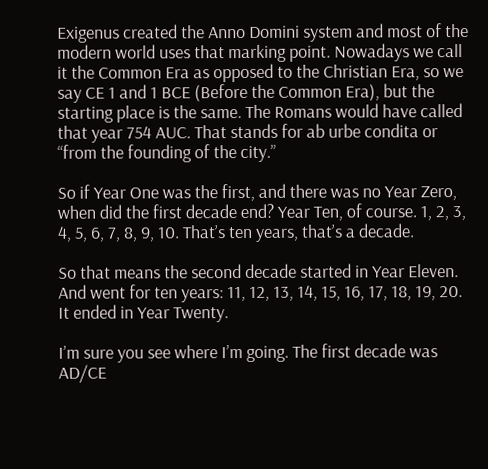Exigenus created the Anno Domini system and most of the modern world uses that marking point. Nowadays we call it the Common Era as opposed to the Christian Era, so we say CE 1 and 1 BCE (Before the Common Era), but the starting place is the same. The Romans would have called that year 754 AUC. That stands for ab urbe condita or “from the founding of the city.”

So if Year One was the first, and there was no Year Zero, when did the first decade end? Year Ten, of course. 1, 2, 3, 4, 5, 6, 7, 8, 9, 10. That’s ten years, that’s a decade.

So that means the second decade started in Year Eleven. And went for ten years: 11, 12, 13, 14, 15, 16, 17, 18, 19, 20. It ended in Year Twenty.

I’m sure you see where I’m going. The first decade was AD/CE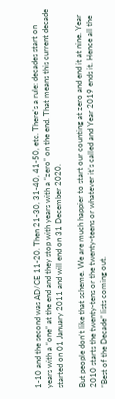1-10 and the second was AD/CE 11-20. Then 21-30, 31-40, 41-50, etc. There’s a rule: decades start on years with a “one” at the end and they stop with years with a “zero” on the end. That means this current decade started on 01 January 2011 and will end on 31 December 2020.

But people don’t like that scheme. We are much happier to start our counting at zero and end it at nine. Year 2010 starts the twenty-tens or the twenty-teens or whatever it’s called and Year 2019 ends it. Hence all the “Best of the Decade” lists coming out.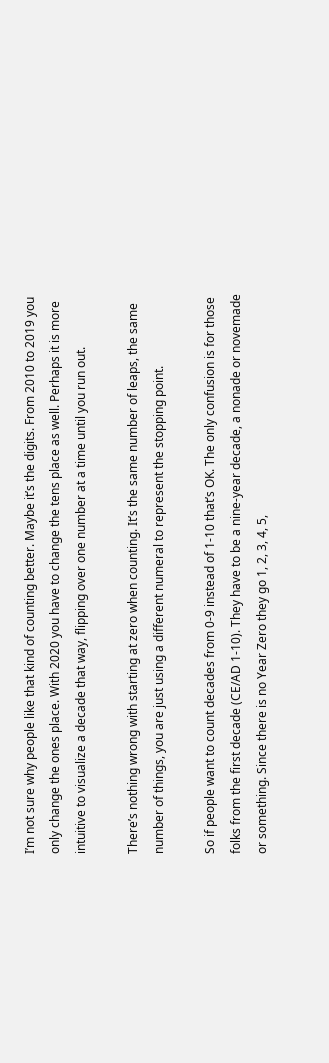I’m not sure why people like that kind of counting better. Maybe it’s the digits. From 2010 to 2019 you only change the ones place. With 2020 you have to change the tens place as well. Perhaps it is more intuitive to visualize a decade that way, flipping over one number at a time until you run out.

There’s nothing wrong with starting at zero when counting. It’s the same number of leaps, the same number of things, you are just using a different numeral to represent the stopping point.

So if people want to count decades from 0-9 instead of 1-10 that’s OK. The only confusion is for those folks from the first decade (CE/AD 1-10). They have to be a nine-year decade, a nonade or novemade or something. Since there is no Year Zero they go 1, 2, 3, 4, 5,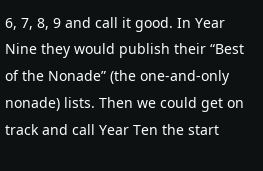6, 7, 8, 9 and call it good. In Year Nine they would publish their “Best of the Nonade” (the one-and-only nonade) lists. Then we could get on track and call Year Ten the start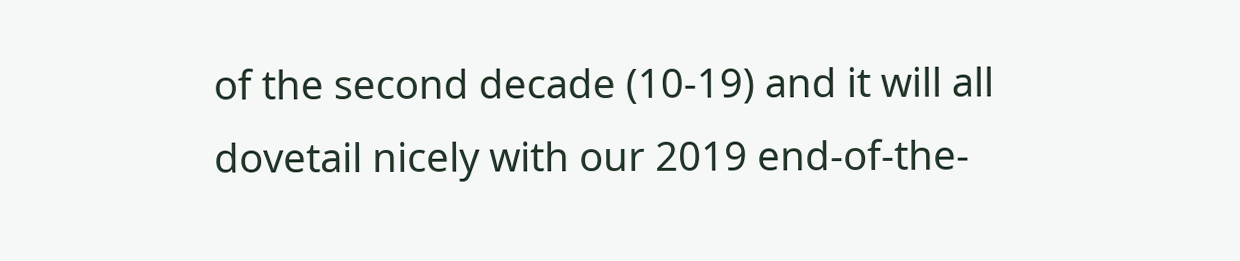of the second decade (10-19) and it will all dovetail nicely with our 2019 end-of-the-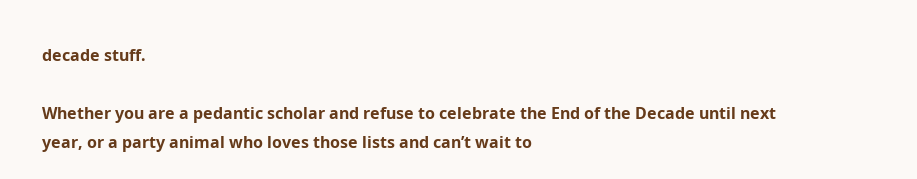decade stuff.

Whether you are a pedantic scholar and refuse to celebrate the End of the Decade until next year, or a party animal who loves those lists and can’t wait to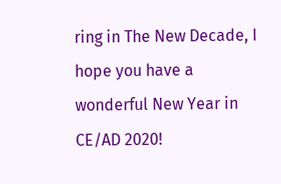ring in The New Decade, I hope you have a wonderful New Year in CE/AD 2020!